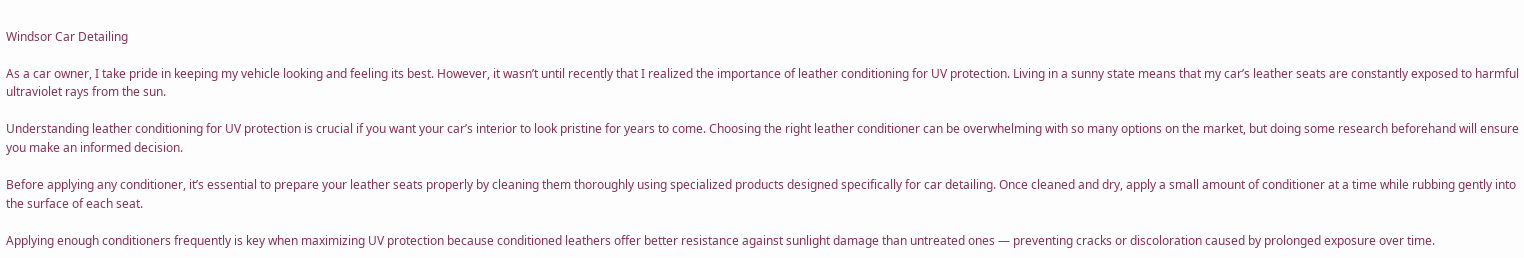Windsor Car Detailing

As a car owner, I take pride in keeping my vehicle looking and feeling its best. However, it wasn’t until recently that I realized the importance of leather conditioning for UV protection. Living in a sunny state means that my car’s leather seats are constantly exposed to harmful ultraviolet rays from the sun.

Understanding leather conditioning for UV protection is crucial if you want your car’s interior to look pristine for years to come. Choosing the right leather conditioner can be overwhelming with so many options on the market, but doing some research beforehand will ensure you make an informed decision.

Before applying any conditioner, it’s essential to prepare your leather seats properly by cleaning them thoroughly using specialized products designed specifically for car detailing. Once cleaned and dry, apply a small amount of conditioner at a time while rubbing gently into the surface of each seat.

Applying enough conditioners frequently is key when maximizing UV protection because conditioned leathers offer better resistance against sunlight damage than untreated ones — preventing cracks or discoloration caused by prolonged exposure over time.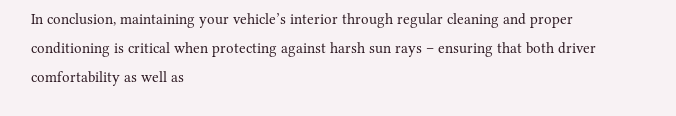In conclusion, maintaining your vehicle’s interior through regular cleaning and proper conditioning is critical when protecting against harsh sun rays – ensuring that both driver comfortability as well as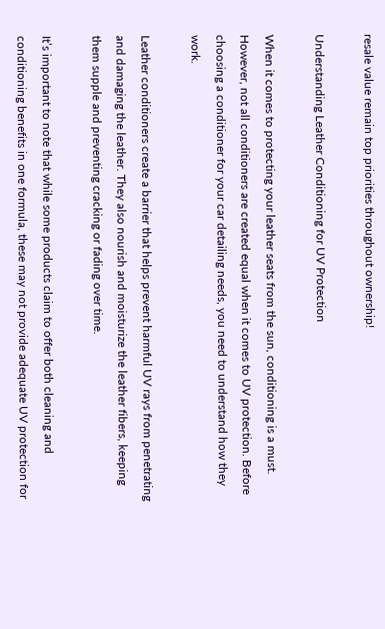resale value remain top priorities throughout ownership!

Understanding Leather Conditioning for UV Protection

When it comes to protecting your leather seats from the sun, conditioning is a must. However, not all conditioners are created equal when it comes to UV protection. Before choosing a conditioner for your car detailing needs, you need to understand how they work.

Leather conditioners create a barrier that helps prevent harmful UV rays from penetrating and damaging the leather. They also nourish and moisturize the leather fibers, keeping them supple and preventing cracking or fading over time.

It’s important to note that while some products claim to offer both cleaning and conditioning benefits in one formula, these may not provide adequate UV protection for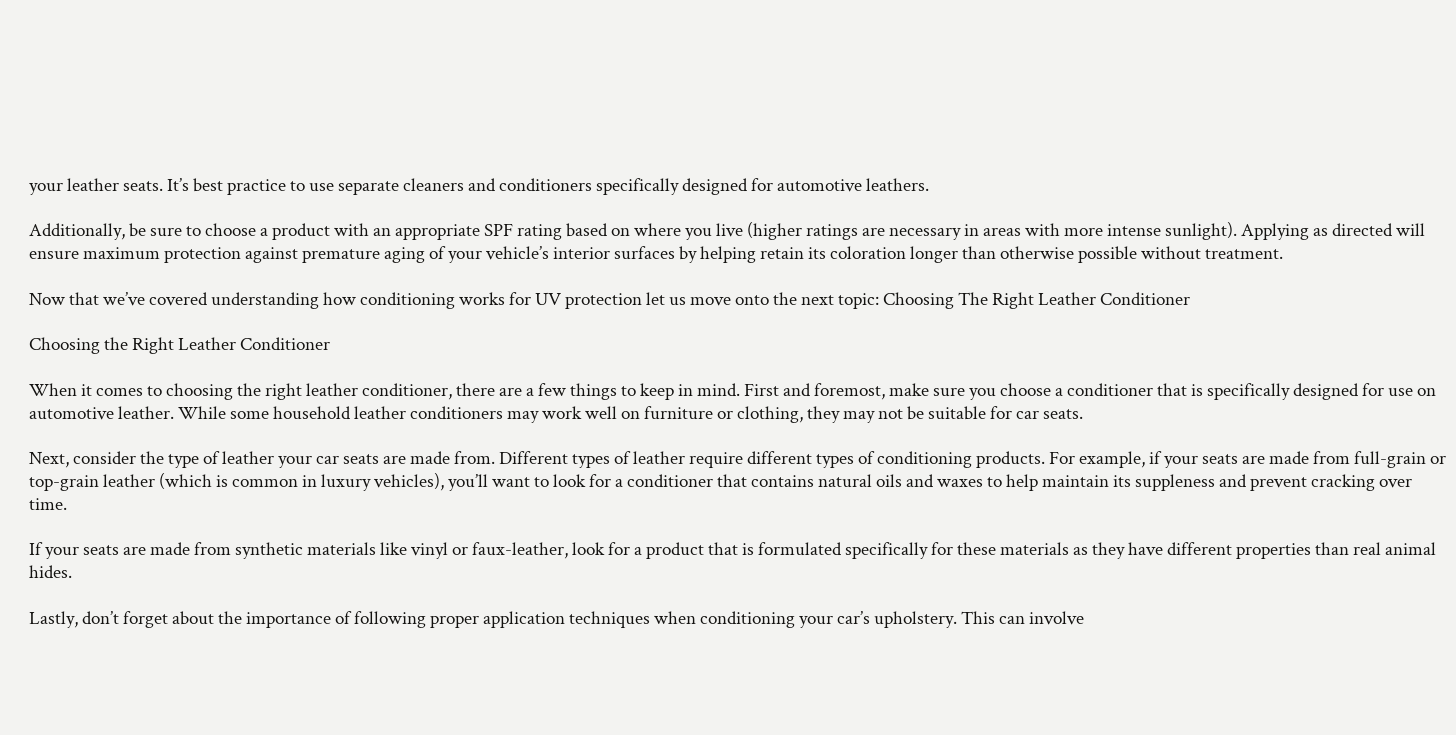your leather seats. It’s best practice to use separate cleaners and conditioners specifically designed for automotive leathers.

Additionally, be sure to choose a product with an appropriate SPF rating based on where you live (higher ratings are necessary in areas with more intense sunlight). Applying as directed will ensure maximum protection against premature aging of your vehicle’s interior surfaces by helping retain its coloration longer than otherwise possible without treatment.

Now that we’ve covered understanding how conditioning works for UV protection let us move onto the next topic: Choosing The Right Leather Conditioner

Choosing the Right Leather Conditioner

When it comes to choosing the right leather conditioner, there are a few things to keep in mind. First and foremost, make sure you choose a conditioner that is specifically designed for use on automotive leather. While some household leather conditioners may work well on furniture or clothing, they may not be suitable for car seats.

Next, consider the type of leather your car seats are made from. Different types of leather require different types of conditioning products. For example, if your seats are made from full-grain or top-grain leather (which is common in luxury vehicles), you’ll want to look for a conditioner that contains natural oils and waxes to help maintain its suppleness and prevent cracking over time.

If your seats are made from synthetic materials like vinyl or faux-leather, look for a product that is formulated specifically for these materials as they have different properties than real animal hides.

Lastly, don’t forget about the importance of following proper application techniques when conditioning your car’s upholstery. This can involve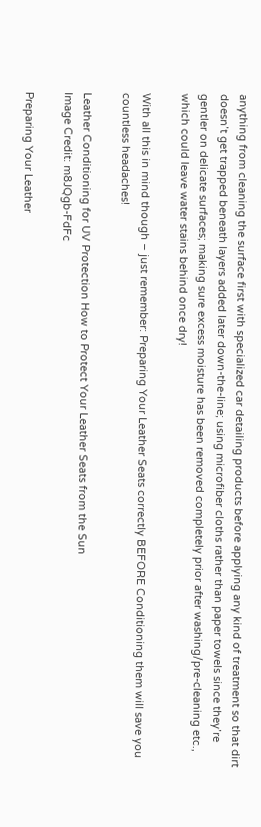anything from cleaning the surface first with specialized car detailing products before applying any kind of treatment so that dirt doesn’t get trapped beneath layers added later down-the-line; using microfiber cloths rather than paper towels since they’re gentler on delicate surfaces; making sure excess moisture has been removed completely prior after washing/pre-cleaning etc., which could leave water stains behind once dry!

With all this in mind though – just remember: Preparing Your Leather Seats correctly BEFORE Conditioning them will save you countless headaches!

Leather Conditioning for UV Protection How to Protect Your Leather Seats from the Sun
Image Credit: m8JQgb-FdFc

Preparing Your Leather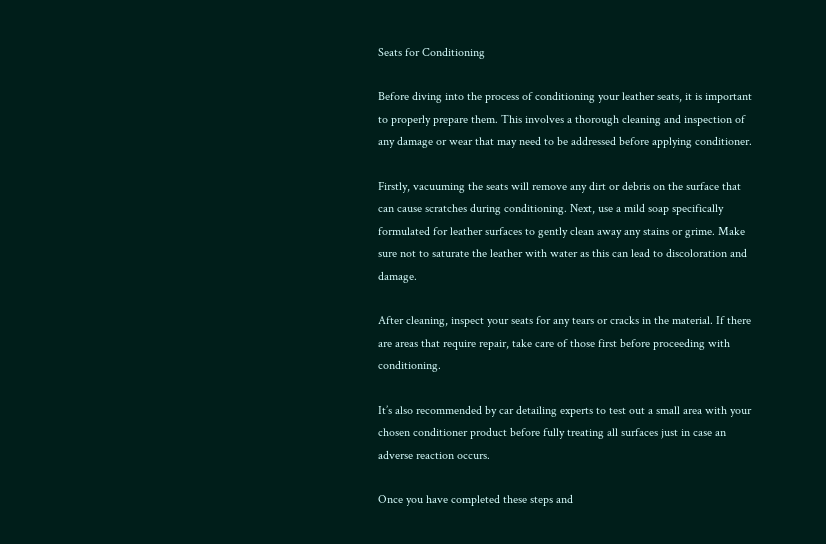Seats for Conditioning

Before diving into the process of conditioning your leather seats, it is important to properly prepare them. This involves a thorough cleaning and inspection of any damage or wear that may need to be addressed before applying conditioner.

Firstly, vacuuming the seats will remove any dirt or debris on the surface that can cause scratches during conditioning. Next, use a mild soap specifically formulated for leather surfaces to gently clean away any stains or grime. Make sure not to saturate the leather with water as this can lead to discoloration and damage.

After cleaning, inspect your seats for any tears or cracks in the material. If there are areas that require repair, take care of those first before proceeding with conditioning.

It’s also recommended by car detailing experts to test out a small area with your chosen conditioner product before fully treating all surfaces just in case an adverse reaction occurs.

Once you have completed these steps and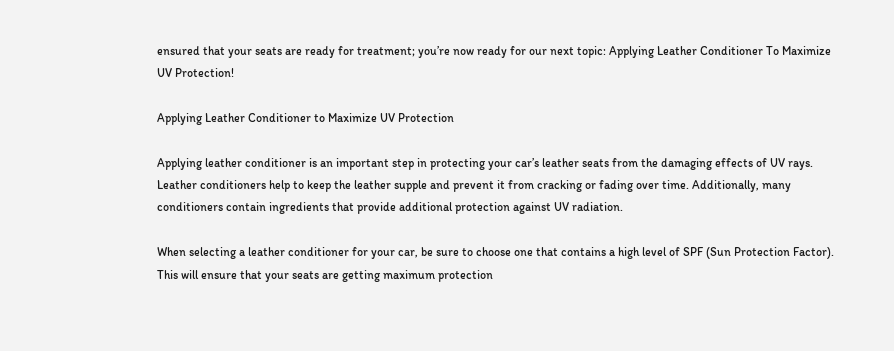ensured that your seats are ready for treatment; you’re now ready for our next topic: Applying Leather Conditioner To Maximize UV Protection!

Applying Leather Conditioner to Maximize UV Protection

Applying leather conditioner is an important step in protecting your car’s leather seats from the damaging effects of UV rays. Leather conditioners help to keep the leather supple and prevent it from cracking or fading over time. Additionally, many conditioners contain ingredients that provide additional protection against UV radiation.

When selecting a leather conditioner for your car, be sure to choose one that contains a high level of SPF (Sun Protection Factor). This will ensure that your seats are getting maximum protection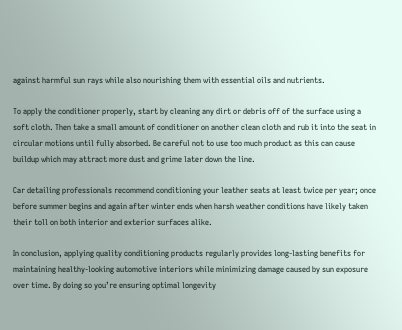against harmful sun rays while also nourishing them with essential oils and nutrients.

To apply the conditioner properly, start by cleaning any dirt or debris off of the surface using a soft cloth. Then take a small amount of conditioner on another clean cloth and rub it into the seat in circular motions until fully absorbed. Be careful not to use too much product as this can cause buildup which may attract more dust and grime later down the line.

Car detailing professionals recommend conditioning your leather seats at least twice per year; once before summer begins and again after winter ends when harsh weather conditions have likely taken their toll on both interior and exterior surfaces alike.

In conclusion, applying quality conditioning products regularly provides long-lasting benefits for maintaining healthy-looking automotive interiors while minimizing damage caused by sun exposure over time. By doing so you’re ensuring optimal longevity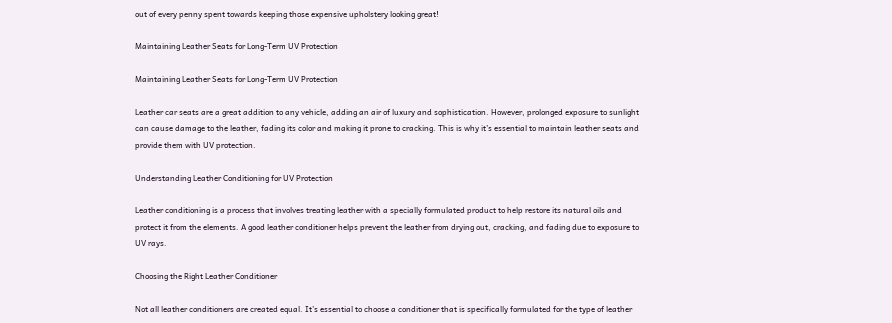out of every penny spent towards keeping those expensive upholstery looking great!

Maintaining Leather Seats for Long-Term UV Protection

Maintaining Leather Seats for Long-Term UV Protection

Leather car seats are a great addition to any vehicle, adding an air of luxury and sophistication. However, prolonged exposure to sunlight can cause damage to the leather, fading its color and making it prone to cracking. This is why it’s essential to maintain leather seats and provide them with UV protection.

Understanding Leather Conditioning for UV Protection

Leather conditioning is a process that involves treating leather with a specially formulated product to help restore its natural oils and protect it from the elements. A good leather conditioner helps prevent the leather from drying out, cracking, and fading due to exposure to UV rays.

Choosing the Right Leather Conditioner

Not all leather conditioners are created equal. It’s essential to choose a conditioner that is specifically formulated for the type of leather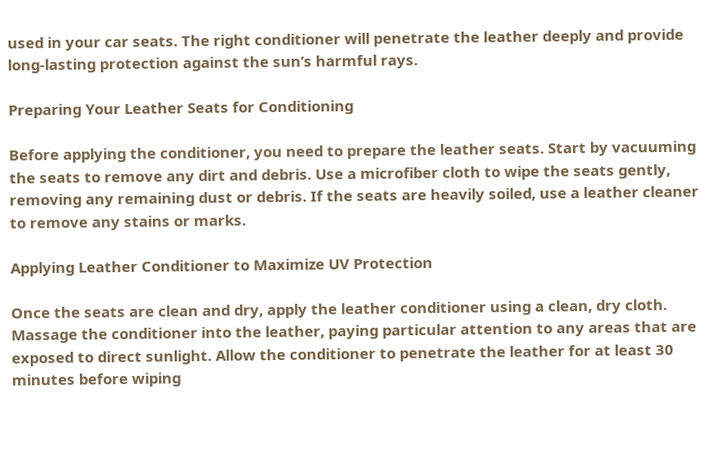used in your car seats. The right conditioner will penetrate the leather deeply and provide long-lasting protection against the sun’s harmful rays.

Preparing Your Leather Seats for Conditioning

Before applying the conditioner, you need to prepare the leather seats. Start by vacuuming the seats to remove any dirt and debris. Use a microfiber cloth to wipe the seats gently, removing any remaining dust or debris. If the seats are heavily soiled, use a leather cleaner to remove any stains or marks.

Applying Leather Conditioner to Maximize UV Protection

Once the seats are clean and dry, apply the leather conditioner using a clean, dry cloth. Massage the conditioner into the leather, paying particular attention to any areas that are exposed to direct sunlight. Allow the conditioner to penetrate the leather for at least 30 minutes before wiping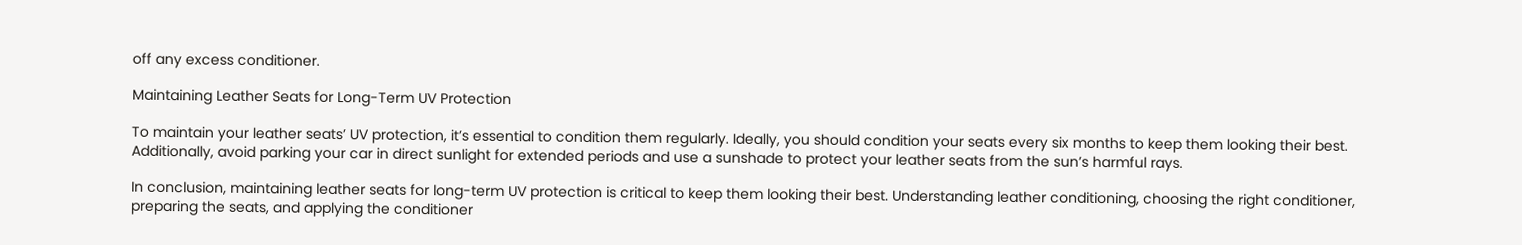off any excess conditioner.

Maintaining Leather Seats for Long-Term UV Protection

To maintain your leather seats’ UV protection, it’s essential to condition them regularly. Ideally, you should condition your seats every six months to keep them looking their best. Additionally, avoid parking your car in direct sunlight for extended periods and use a sunshade to protect your leather seats from the sun’s harmful rays.

In conclusion, maintaining leather seats for long-term UV protection is critical to keep them looking their best. Understanding leather conditioning, choosing the right conditioner, preparing the seats, and applying the conditioner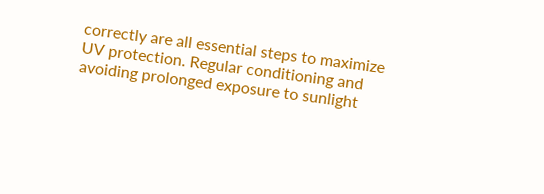correctly are all essential steps to maximize UV protection. Regular conditioning and avoiding prolonged exposure to sunlight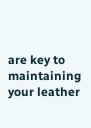are key to maintaining your leather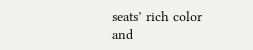seats’ rich color and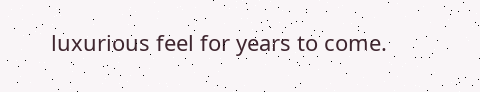luxurious feel for years to come.